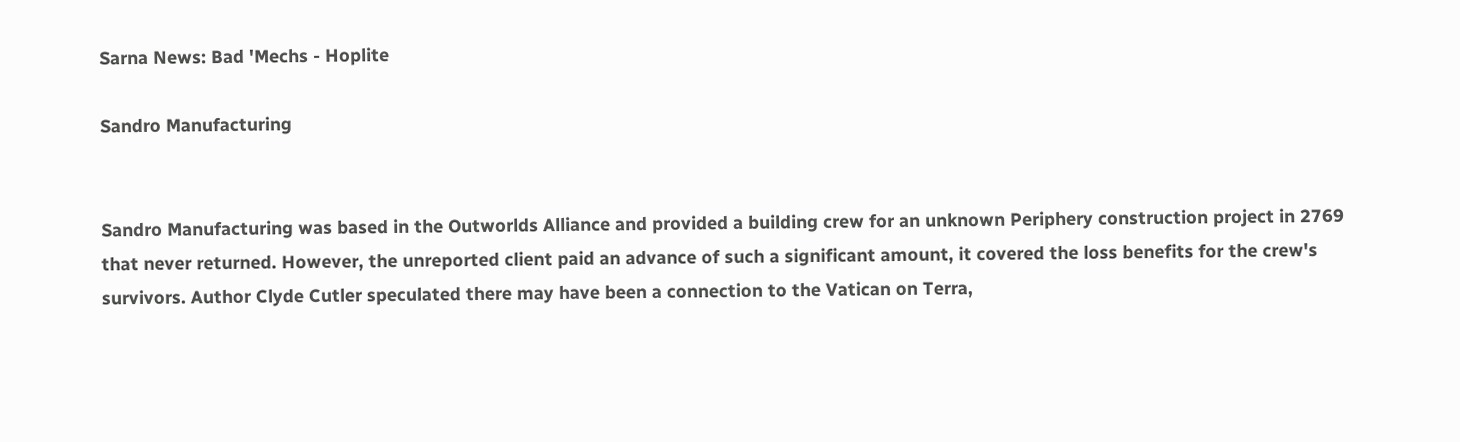Sarna News: Bad 'Mechs - Hoplite

Sandro Manufacturing


Sandro Manufacturing was based in the Outworlds Alliance and provided a building crew for an unknown Periphery construction project in 2769 that never returned. However, the unreported client paid an advance of such a significant amount, it covered the loss benefits for the crew's survivors. Author Clyde Cutler speculated there may have been a connection to the Vatican on Terra,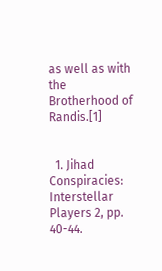as well as with the Brotherhood of Randis.[1]


  1. Jihad Conspiracies: Interstellar Players 2, pp. 40-44.